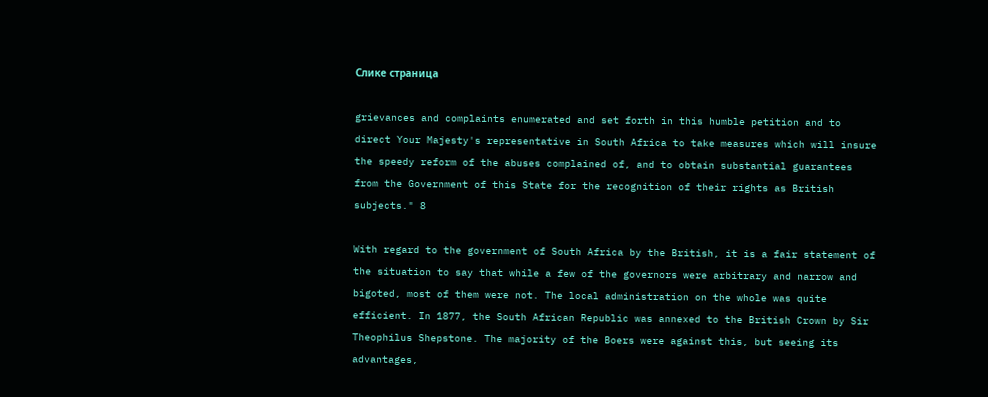Слике страница

grievances and complaints enumerated and set forth in this humble petition and to direct Your Majesty's representative in South Africa to take measures which will insure the speedy reform of the abuses complained of, and to obtain substantial guarantees from the Government of this State for the recognition of their rights as British subjects." 8

With regard to the government of South Africa by the British, it is a fair statement of the situation to say that while a few of the governors were arbitrary and narrow and bigoted, most of them were not. The local administration on the whole was quite efficient. In 1877, the South African Republic was annexed to the British Crown by Sir Theophilus Shepstone. The majority of the Boers were against this, but seeing its advantages,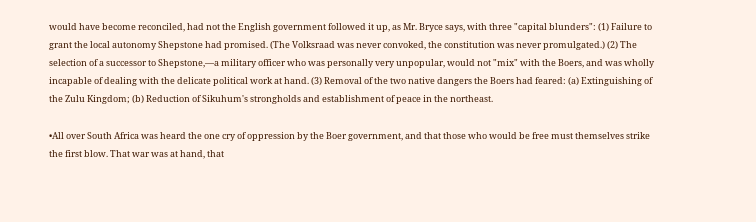would have become reconciled, had not the English government followed it up, as Mr. Bryce says, with three "capital blunders": (1) Failure to grant the local autonomy Shepstone had promised. (The Volksraad was never convoked, the constitution was never promulgated.) (2) The selection of a successor to Shepstone,—a military officer who was personally very unpopular, would not "mix" with the Boers, and was wholly incapable of dealing with the delicate political work at hand. (3) Removal of the two native dangers the Boers had feared: (a) Extinguishing of the Zulu Kingdom; (b) Reduction of Sikuhum's strongholds and establishment of peace in the northeast.

•All over South Africa was heard the one cry of oppression by the Boer government, and that those who would be free must themselves strike the first blow. That war was at hand, that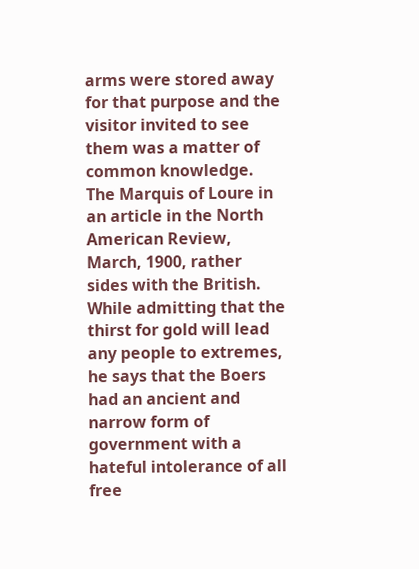arms were stored away for that purpose and the visitor invited to see them was a matter of common knowledge. The Marquis of Loure in an article in the North American Review, March, 1900, rather sides with the British. While admitting that the thirst for gold will lead any people to extremes, he says that the Boers had an ancient and narrow form of government with a hateful intolerance of all free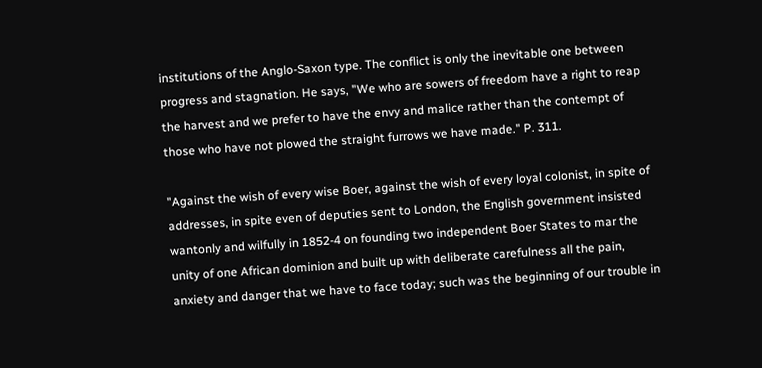institutions of the Anglo-Saxon type. The conflict is only the inevitable one between progress and stagnation. He says, "We who are sowers of freedom have a right to reap the harvest and we prefer to have the envy and malice rather than the contempt of those who have not plowed the straight furrows we have made." P. 311.

"Against the wish of every wise Boer, against the wish of every loyal colonist, in spite of addresses, in spite even of deputies sent to London, the English government insisted wantonly and wilfully in 1852-4 on founding two independent Boer States to mar the unity of one African dominion and built up with deliberate carefulness all the pain, anxiety and danger that we have to face today; such was the beginning of our trouble in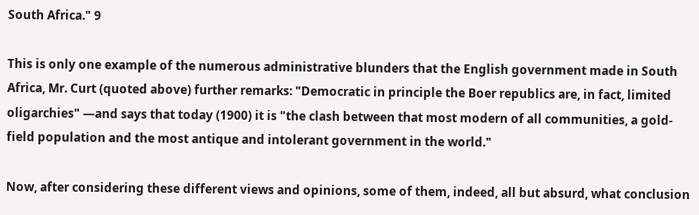South Africa." 9

This is only one example of the numerous administrative blunders that the English government made in South Africa, Mr. Curt (quoted above) further remarks: "Democratic in principle the Boer republics are, in fact, limited oligarchies" —and says that today (1900) it is "the clash between that most modern of all communities, a gold-field population and the most antique and intolerant government in the world."

Now, after considering these different views and opinions, some of them, indeed, all but absurd, what conclusion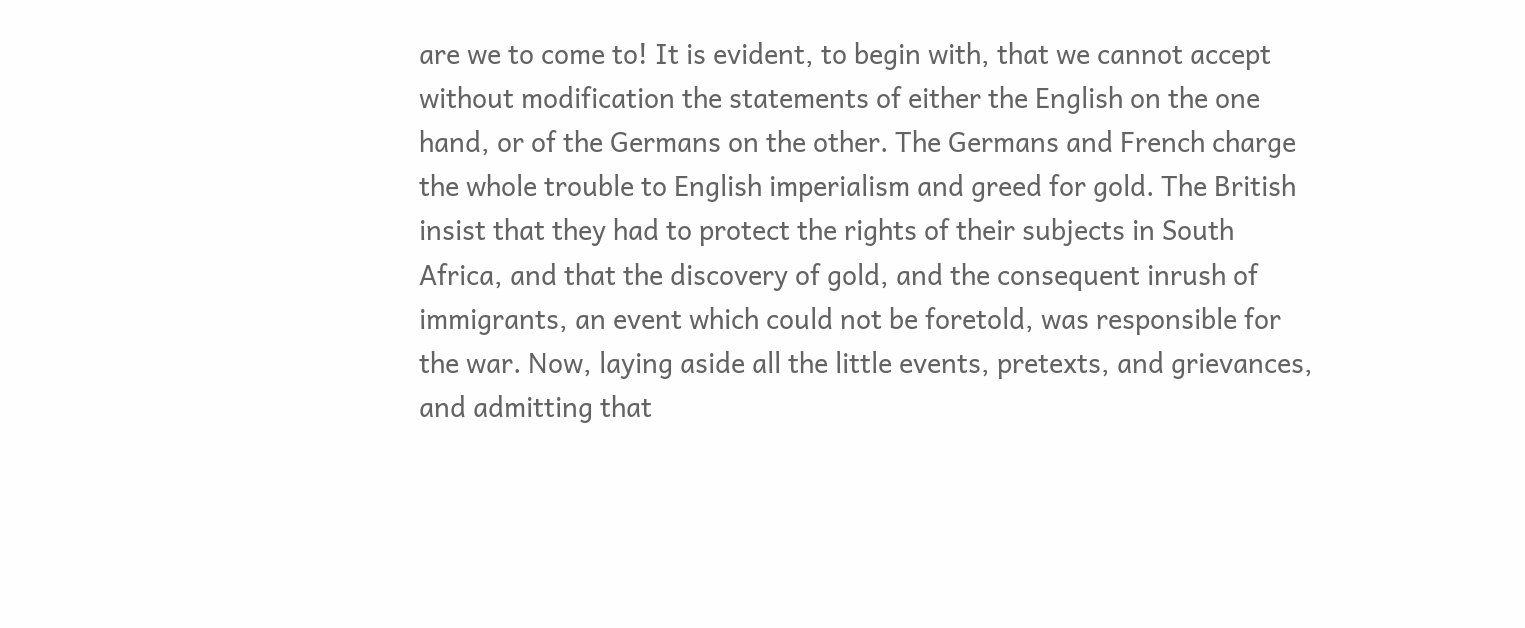are we to come to! It is evident, to begin with, that we cannot accept without modification the statements of either the English on the one hand, or of the Germans on the other. The Germans and French charge the whole trouble to English imperialism and greed for gold. The British insist that they had to protect the rights of their subjects in South Africa, and that the discovery of gold, and the consequent inrush of immigrants, an event which could not be foretold, was responsible for the war. Now, laying aside all the little events, pretexts, and grievances, and admitting that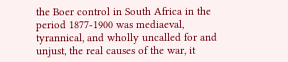the Boer control in South Africa in the period 1877-1900 was mediaeval, tyrannical, and wholly uncalled for and unjust, the real causes of the war, it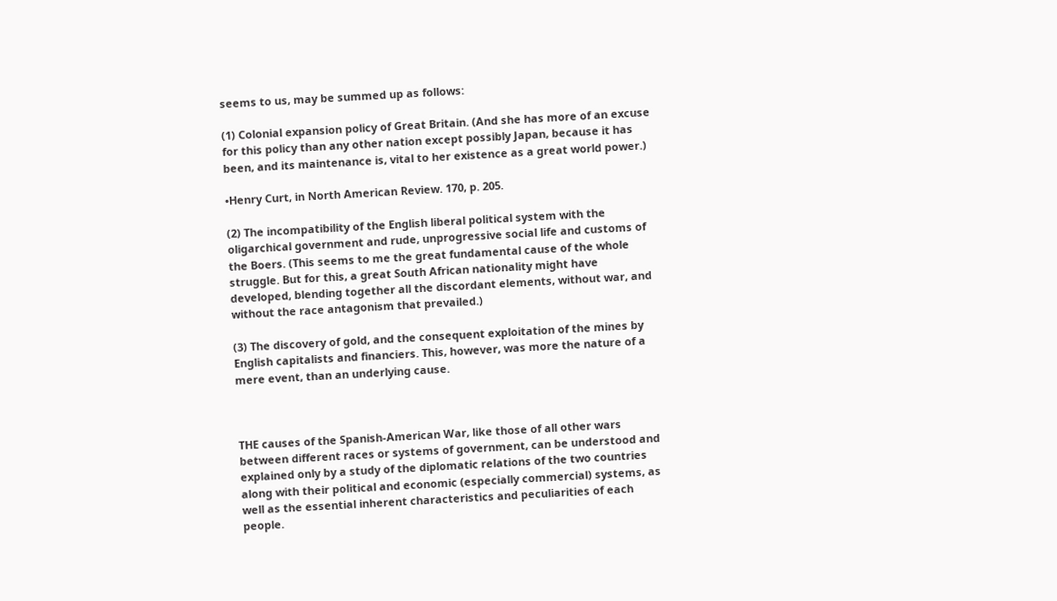seems to us, may be summed up as follows:

(1) Colonial expansion policy of Great Britain. (And she has more of an excuse for this policy than any other nation except possibly Japan, because it has been, and its maintenance is, vital to her existence as a great world power.)

•Henry Curt, in North American Review. 170, p. 205.

(2) The incompatibility of the English liberal political system with the oligarchical government and rude, unprogressive social life and customs of the Boers. (This seems to me the great fundamental cause of the whole struggle. But for this, a great South African nationality might have developed, blending together all the discordant elements, without war, and without the race antagonism that prevailed.)

(3) The discovery of gold, and the consequent exploitation of the mines by English capitalists and financiers. This, however, was more the nature of a mere event, than an underlying cause.



THE causes of the Spanish-American War, like those of all other wars between different races or systems of government, can be understood and explained only by a study of the diplomatic relations of the two countries along with their political and economic (especially commercial) systems, as well as the essential inherent characteristics and peculiarities of each people.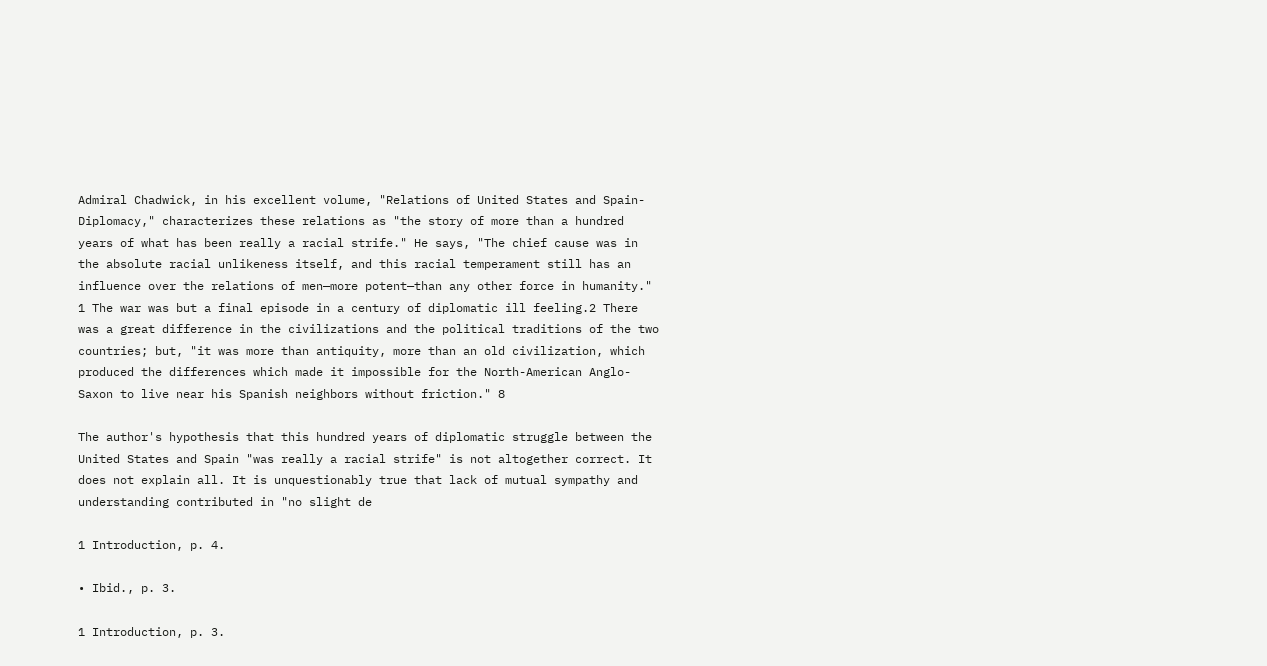Admiral Chadwick, in his excellent volume, "Relations of United States and Spain-Diplomacy," characterizes these relations as "the story of more than a hundred years of what has been really a racial strife." He says, "The chief cause was in the absolute racial unlikeness itself, and this racial temperament still has an influence over the relations of men—more potent—than any other force in humanity." 1 The war was but a final episode in a century of diplomatic ill feeling.2 There was a great difference in the civilizations and the political traditions of the two countries; but, "it was more than antiquity, more than an old civilization, which produced the differences which made it impossible for the North-American Anglo-Saxon to live near his Spanish neighbors without friction." 8

The author's hypothesis that this hundred years of diplomatic struggle between the United States and Spain "was really a racial strife" is not altogether correct. It does not explain all. It is unquestionably true that lack of mutual sympathy and understanding contributed in "no slight de

1 Introduction, p. 4.

• Ibid., p. 3.

1 Introduction, p. 3.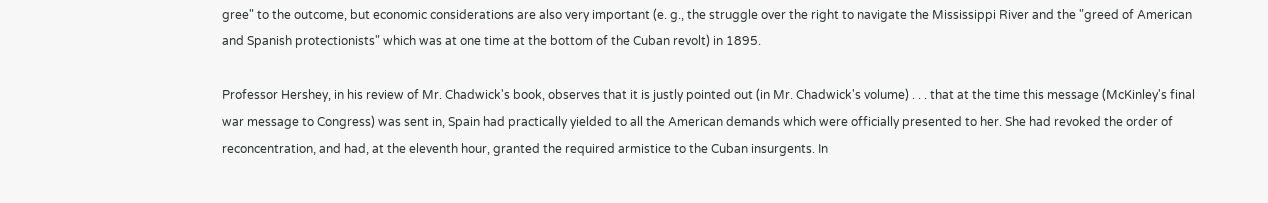gree" to the outcome, but economic considerations are also very important (e. g., the struggle over the right to navigate the Mississippi River and the "greed of American and Spanish protectionists" which was at one time at the bottom of the Cuban revolt) in 1895.

Professor Hershey, in his review of Mr. Chadwick's book, observes that it is justly pointed out (in Mr. Chadwick's volume) . . . that at the time this message (McKinley's final war message to Congress) was sent in, Spain had practically yielded to all the American demands which were officially presented to her. She had revoked the order of reconcentration, and had, at the eleventh hour, granted the required armistice to the Cuban insurgents. In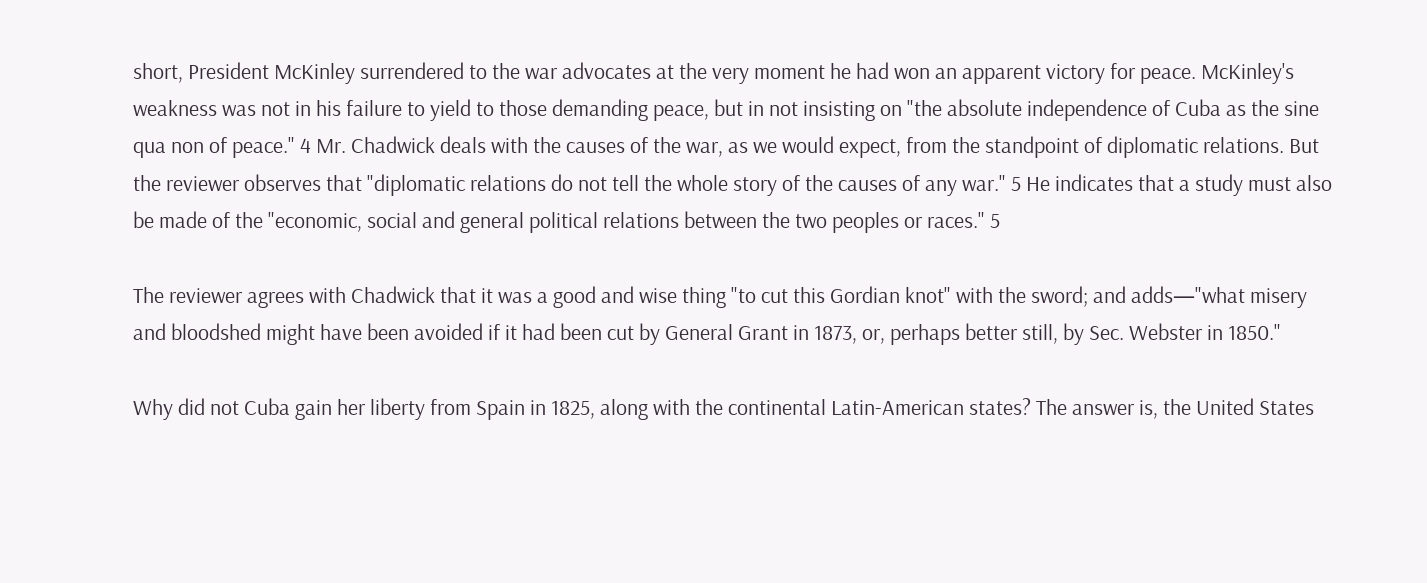short, President McKinley surrendered to the war advocates at the very moment he had won an apparent victory for peace. McKinley's weakness was not in his failure to yield to those demanding peace, but in not insisting on "the absolute independence of Cuba as the sine qua non of peace." 4 Mr. Chadwick deals with the causes of the war, as we would expect, from the standpoint of diplomatic relations. But the reviewer observes that "diplomatic relations do not tell the whole story of the causes of any war." 5 He indicates that a study must also be made of the "economic, social and general political relations between the two peoples or races." 5

The reviewer agrees with Chadwick that it was a good and wise thing "to cut this Gordian knot" with the sword; and adds—"what misery and bloodshed might have been avoided if it had been cut by General Grant in 1873, or, perhaps better still, by Sec. Webster in 1850."

Why did not Cuba gain her liberty from Spain in 1825, along with the continental Latin-American states? The answer is, the United States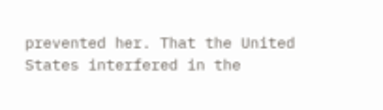prevented her. That the United States interfered in the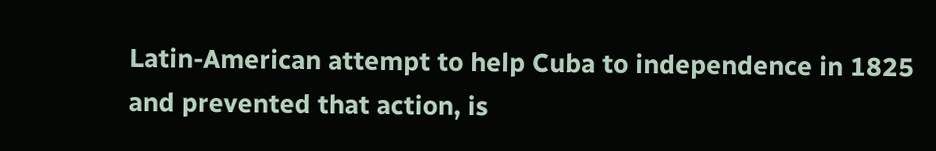Latin-American attempt to help Cuba to independence in 1825 and prevented that action, is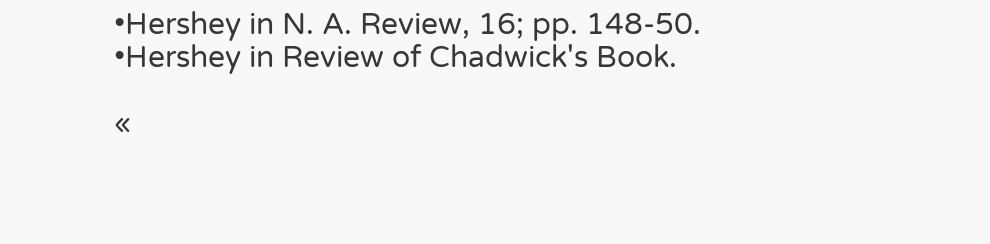•Hershey in N. A. Review, 16; pp. 148-50.
•Hershey in Review of Chadwick's Book.

«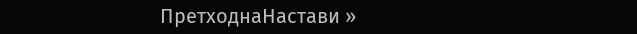ПретходнаНастави »